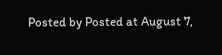Posted by Posted at August 7,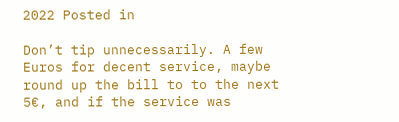2022 Posted in

Don’t tip unnecessarily. A few Euros for decent service, maybe round up the bill to to the next 5€, and if the service was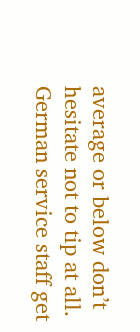average or below don’t hesitate not to tip at all. German service staff get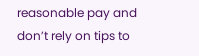reasonable pay and don’t rely on tips to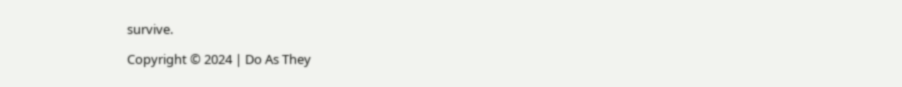survive.

Copyright © 2024 | Do As They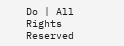Do | All Rights Reserved